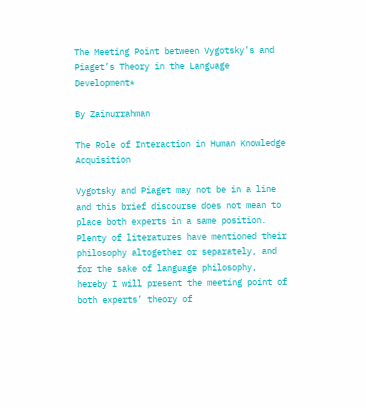The Meeting Point between Vygotsky’s and Piaget’s Theory in the Language Development*

By Zainurrahman

The Role of Interaction in Human Knowledge Acquisition

Vygotsky and Piaget may not be in a line and this brief discourse does not mean to place both experts in a same position. Plenty of literatures have mentioned their philosophy altogether or separately, and for the sake of language philosophy, hereby I will present the meeting point of both experts’ theory of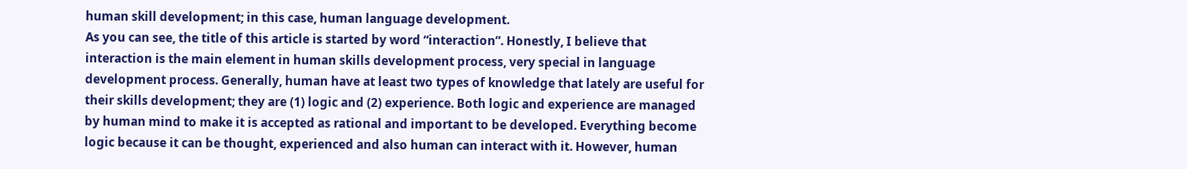human skill development; in this case, human language development.
As you can see, the title of this article is started by word “interaction”. Honestly, I believe that interaction is the main element in human skills development process, very special in language development process. Generally, human have at least two types of knowledge that lately are useful for their skills development; they are (1) logic and (2) experience. Both logic and experience are managed by human mind to make it is accepted as rational and important to be developed. Everything become logic because it can be thought, experienced and also human can interact with it. However, human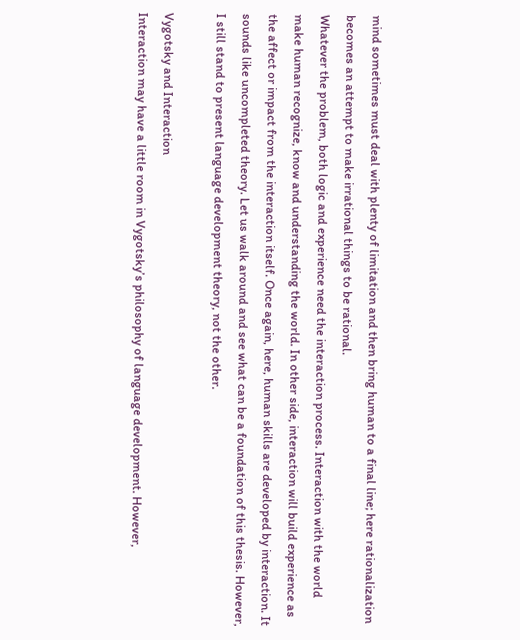mind sometimes must deal with plenty of limitation and then bring human to a final line; here rationalization becomes an attempt to make irrational things to be rational.
Whatever the problem, both logic and experience need the interaction process. Interaction with the world make human recognize, know and understanding the world. In other side, interaction will build experience as the affect or impact from the interaction itself. Once again, here, human skills are developed by interaction. It sounds like uncompleted theory. Let us walk around and see what can be a foundation of this thesis. However, I still stand to present language development theory, not the other.

Vygotsky and Interaction
Interaction may have a little room in Vygotsky’s philosophy of language development. However,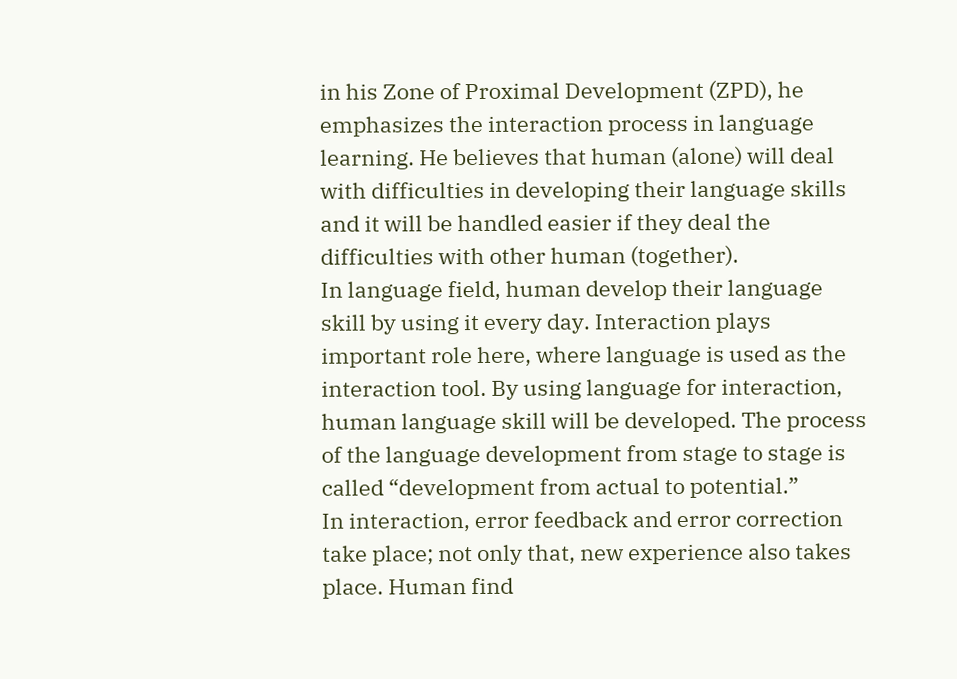in his Zone of Proximal Development (ZPD), he emphasizes the interaction process in language learning. He believes that human (alone) will deal with difficulties in developing their language skills and it will be handled easier if they deal the difficulties with other human (together).
In language field, human develop their language skill by using it every day. Interaction plays important role here, where language is used as the interaction tool. By using language for interaction, human language skill will be developed. The process of the language development from stage to stage is called “development from actual to potential.”
In interaction, error feedback and error correction take place; not only that, new experience also takes place. Human find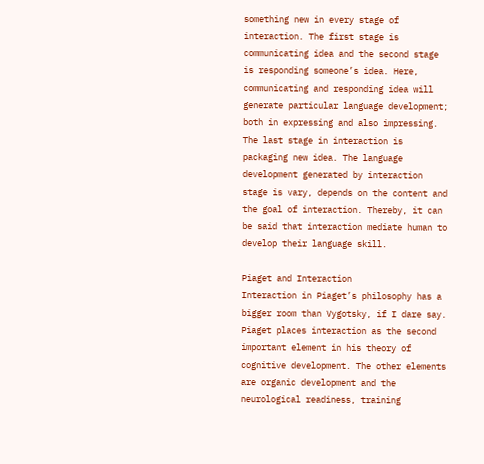something new in every stage of interaction. The first stage is communicating idea and the second stage is responding someone’s idea. Here, communicating and responding idea will generate particular language development; both in expressing and also impressing. The last stage in interaction is packaging new idea. The language development generated by interaction stage is vary, depends on the content and the goal of interaction. Thereby, it can be said that interaction mediate human to develop their language skill.

Piaget and Interaction
Interaction in Piaget’s philosophy has a bigger room than Vygotsky, if I dare say. Piaget places interaction as the second important element in his theory of cognitive development. The other elements are organic development and the neurological readiness, training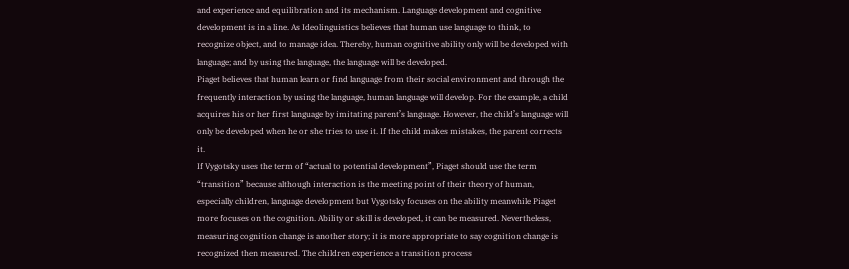and experience and equilibration and its mechanism. Language development and cognitive development is in a line. As Ideolinguistics believes that human use language to think, to recognize object, and to manage idea. Thereby, human cognitive ability only will be developed with language; and by using the language, the language will be developed.
Piaget believes that human learn or find language from their social environment and through the frequently interaction by using the language, human language will develop. For the example, a child acquires his or her first language by imitating parent’s language. However, the child’s language will only be developed when he or she tries to use it. If the child makes mistakes, the parent corrects it.
If Vygotsky uses the term of “actual to potential development”, Piaget should use the term “transition” because although interaction is the meeting point of their theory of human, especially children, language development but Vygotsky focuses on the ability meanwhile Piaget more focuses on the cognition. Ability or skill is developed, it can be measured. Nevertheless, measuring cognition change is another story; it is more appropriate to say cognition change is recognized then measured. The children experience a transition process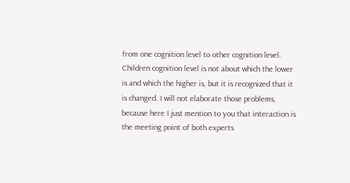from one cognition level to other cognition level.
Children cognition level is not about which the lower is and which the higher is, but it is recognized that it is changed. I will not elaborate those problems, because here I just mention to you that interaction is the meeting point of both experts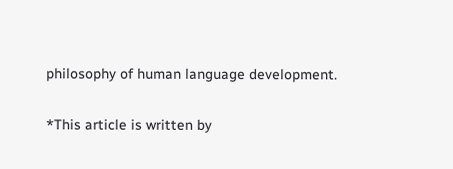philosophy of human language development.

*This article is written by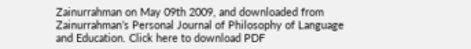Zainurrahman on May 09th 2009, and downloaded from Zainurrahman’s Personal Journal of Philosophy of Language and Education. Click here to download PDF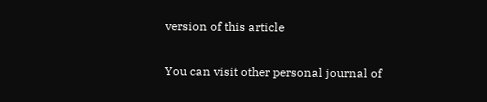version of this article

You can visit other personal journal of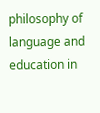philosophy of language and education in